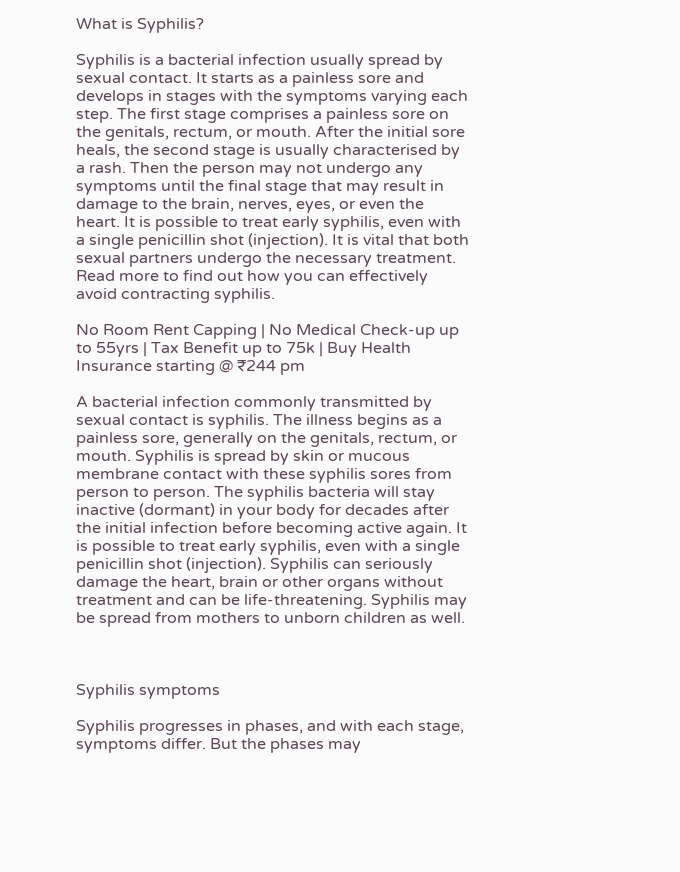What is Syphilis?

Syphilis is a bacterial infection usually spread by sexual contact. It starts as a painless sore and develops in stages with the symptoms varying each step. The first stage comprises a painless sore on the genitals, rectum, or mouth. After the initial sore heals, the second stage is usually characterised by a rash. Then the person may not undergo any symptoms until the final stage that may result in damage to the brain, nerves, eyes, or even the heart. It is possible to treat early syphilis, even with a single penicillin shot (injection). It is vital that both sexual partners undergo the necessary treatment. Read more to find out how you can effectively avoid contracting syphilis.

No Room Rent Capping | No Medical Check-up up to 55yrs | Tax Benefit up to 75k | Buy Health Insurance starting @ ₹244 pm

A bacterial infection commonly transmitted by sexual contact is syphilis. The illness begins as a painless sore, generally on the genitals, rectum, or mouth. Syphilis is spread by skin or mucous membrane contact with these syphilis sores from person to person. The syphilis bacteria will stay inactive (dormant) in your body for decades after the initial infection before becoming active again. It is possible to treat early syphilis, even with a single penicillin shot (injection). Syphilis can seriously damage the heart, brain or other organs without treatment and can be life-threatening. Syphilis may be spread from mothers to unborn children as well.



Syphilis symptoms

Syphilis progresses in phases, and with each stage, symptoms differ. But the phases may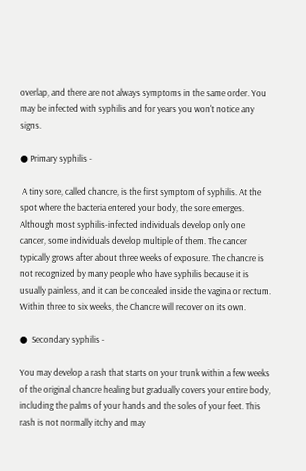overlap, and there are not always symptoms in the same order. You may be infected with syphilis and for years you won't notice any signs.

● Primary syphilis -

 A tiny sore, called chancre, is the first symptom of syphilis. At the spot where the bacteria entered your body, the sore emerges. Although most syphilis-infected individuals develop only one cancer, some individuals develop multiple of them. The cancer typically grows after about three weeks of exposure. The chancre is not recognized by many people who have syphilis because it is usually painless, and it can be concealed inside the vagina or rectum. Within three to six weeks, the Chancre will recover on its own.

●  Secondary syphilis -

You may develop a rash that starts on your trunk within a few weeks of the original chancre healing but gradually covers your entire body, including the palms of your hands and the soles of your feet. This rash is not normally itchy and may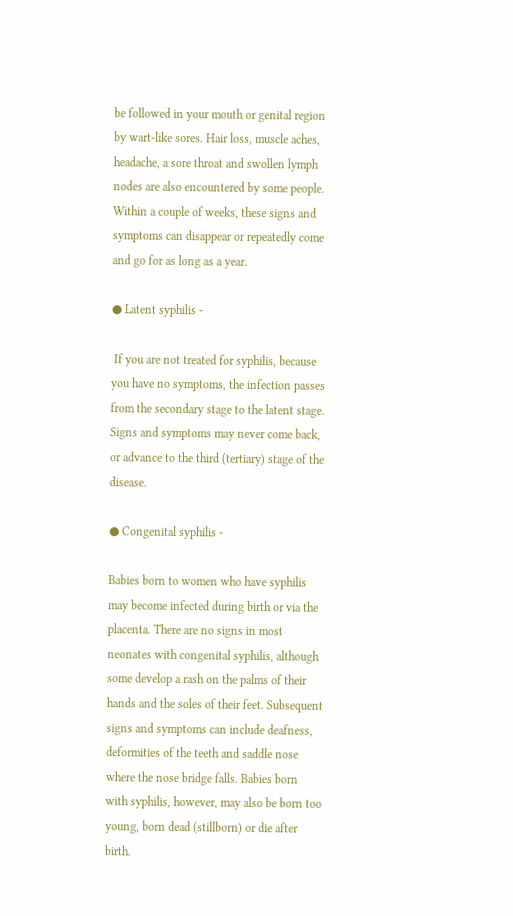be followed in your mouth or genital region by wart-like sores. Hair loss, muscle aches, headache, a sore throat and swollen lymph nodes are also encountered by some people. Within a couple of weeks, these signs and symptoms can disappear or repeatedly come and go for as long as a year.

● Latent syphilis -

 If you are not treated for syphilis, because you have no symptoms, the infection passes from the secondary stage to the latent stage. Signs and symptoms may never come back, or advance to the third (tertiary) stage of the disease.

● Congenital syphilis -

Babies born to women who have syphilis may become infected during birth or via the placenta. There are no signs in most neonates with congenital syphilis, although some develop a rash on the palms of their hands and the soles of their feet. Subsequent signs and symptoms can include deafness, deformities of the teeth and saddle nose where the nose bridge falls. Babies born with syphilis, however, may also be born too young, born dead (stillborn) or die after birth.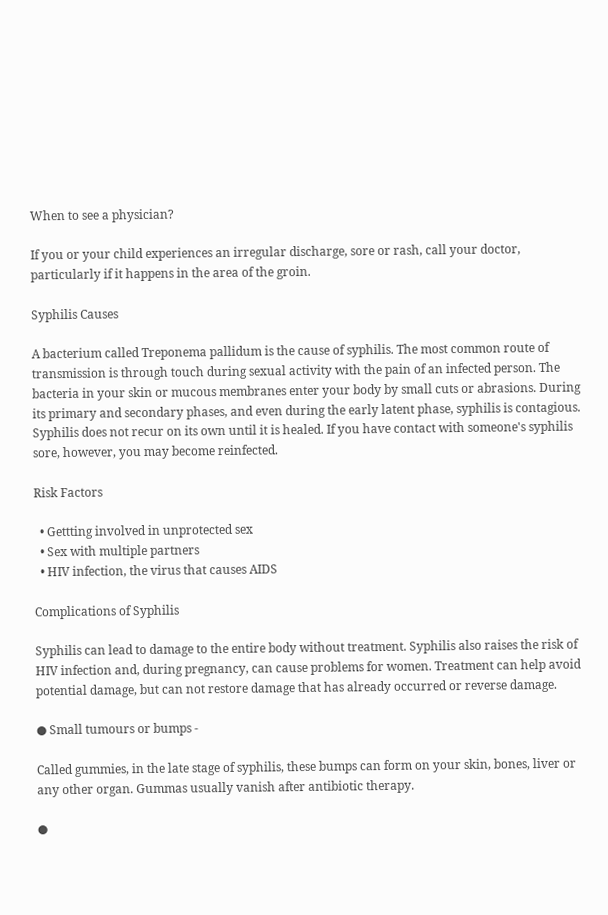When to see a physician?

If you or your child experiences an irregular discharge, sore or rash, call your doctor, particularly if it happens in the area of the groin.

Syphilis Causes

A bacterium called Treponema pallidum is the cause of syphilis. The most common route of transmission is through touch during sexual activity with the pain of an infected person. The bacteria in your skin or mucous membranes enter your body by small cuts or abrasions. During its primary and secondary phases, and even during the early latent phase, syphilis is contagious. Syphilis does not recur on its own until it is healed. If you have contact with someone's syphilis sore, however, you may become reinfected.

Risk Factors

  • Gettting involved in unprotected sex
  • Sex with multiple partners
  • HIV infection, the virus that causes AIDS

Complications of Syphilis

Syphilis can lead to damage to the entire body without treatment. Syphilis also raises the risk of HIV infection and, during pregnancy, can cause problems for women. Treatment can help avoid potential damage, but can not restore damage that has already occurred or reverse damage.

● Small tumours or bumps -

Called gummies, in the late stage of syphilis, these bumps can form on your skin, bones, liver or any other organ. Gummas usually vanish after antibiotic therapy.

●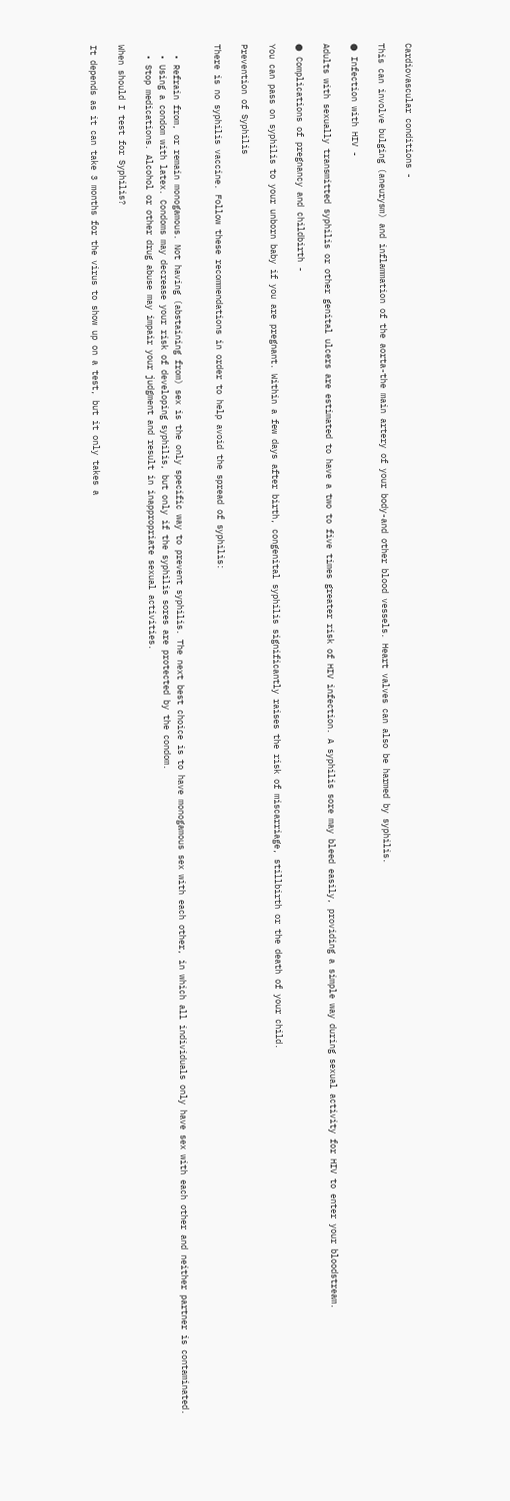Cardiovascular conditions -

This can involve bulging (aneurysm) and inflammation of the aorta-the main artery of your body-and other blood vessels. Heart valves can also be harmed by syphilis.

● Infection with HIV -

Adults with sexually transmitted syphilis or other genital ulcers are estimated to have a two to five times greater risk of HIV infection. A syphilis sore may bleed easily, providing a simple way during sexual activity for HIV to enter your bloodstream.

● Complications of pregnancy and childbirth -

You can pass on syphilis to your unborn baby if you are pregnant. Within a few days after birth, congenital syphilis significantly raises the risk of miscarriage, stillbirth or the death of your child.

Prevention of Syphilis

There is no syphilis vaccine. Follow these recommendations in order to help avoid the spread of syphilis:


  • Refrain from, or remain monogamous. Not having (abstaining from) sex is the only specific way to prevent syphilis. The next best choice is to have monogamous sex with each other, in which all individuals only have sex with each other and neither partner is contaminated.
  • Using a condom with latex. Condoms may decrease your risk of developing syphilis, but only if the syphilis sores are protected by the condom.
  • Stop medications. Alcohol or other drug abuse may impair your judgment and result in inappropriate sexual activities.

When should I test for Syphilis?

It depends as it can take 3 months for the virus to show up on a test, but it only takes a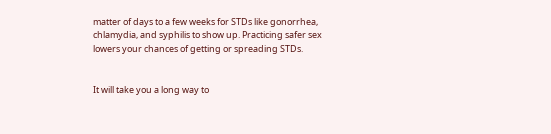matter of days to a few weeks for STDs like gonorrhea, chlamydia, and syphilis to show up. Practicing safer sex lowers your chances of getting or spreading STDs.


It will take you a long way to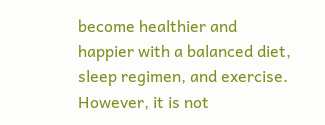become healthier and happier with a balanced diet, sleep regimen, and exercise. However, it is not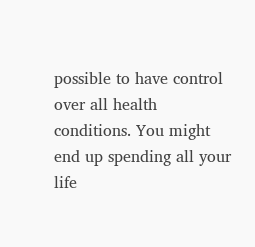possible to have control over all health conditions. You might end up spending all your life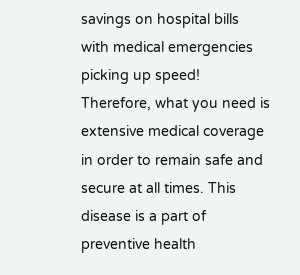savings on hospital bills with medical emergencies picking up speed! Therefore, what you need is extensive medical coverage in order to remain safe and secure at all times. This disease is a part of preventive health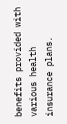benefits provided with various health insurance plans.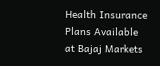Health Insurance Plans Available at Bajaj Markets